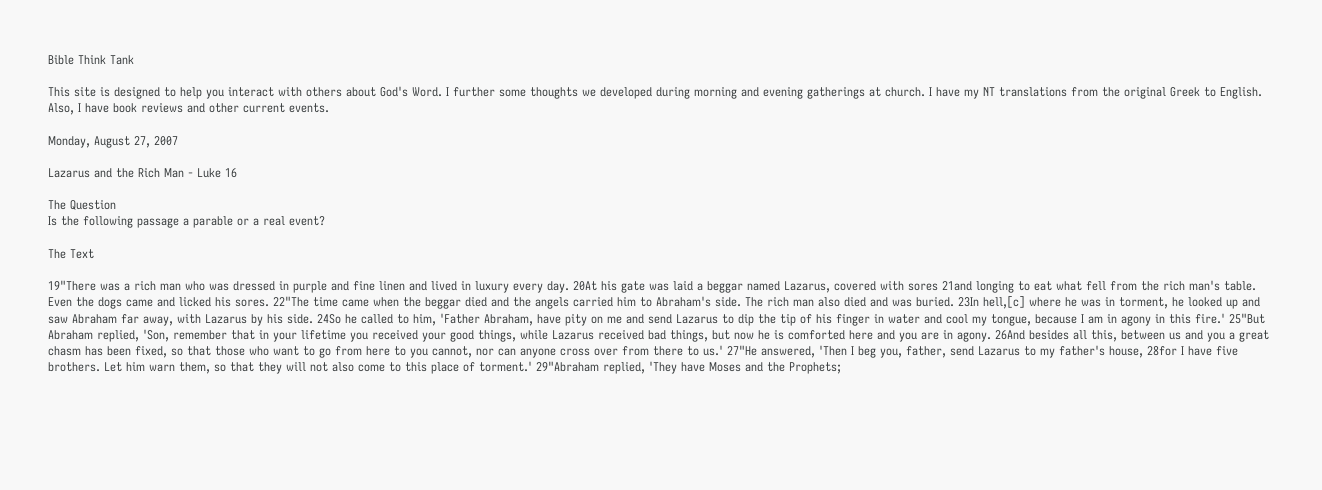Bible Think Tank

This site is designed to help you interact with others about God's Word. I further some thoughts we developed during morning and evening gatherings at church. I have my NT translations from the original Greek to English. Also, I have book reviews and other current events.

Monday, August 27, 2007

Lazarus and the Rich Man - Luke 16

The Question
Is the following passage a parable or a real event?

The Text

19"There was a rich man who was dressed in purple and fine linen and lived in luxury every day. 20At his gate was laid a beggar named Lazarus, covered with sores 21and longing to eat what fell from the rich man's table. Even the dogs came and licked his sores. 22"The time came when the beggar died and the angels carried him to Abraham's side. The rich man also died and was buried. 23In hell,[c] where he was in torment, he looked up and saw Abraham far away, with Lazarus by his side. 24So he called to him, 'Father Abraham, have pity on me and send Lazarus to dip the tip of his finger in water and cool my tongue, because I am in agony in this fire.' 25"But Abraham replied, 'Son, remember that in your lifetime you received your good things, while Lazarus received bad things, but now he is comforted here and you are in agony. 26And besides all this, between us and you a great chasm has been fixed, so that those who want to go from here to you cannot, nor can anyone cross over from there to us.' 27"He answered, 'Then I beg you, father, send Lazarus to my father's house, 28for I have five brothers. Let him warn them, so that they will not also come to this place of torment.' 29"Abraham replied, 'They have Moses and the Prophets;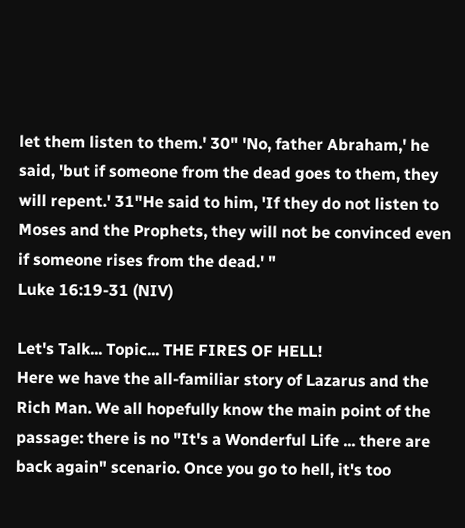let them listen to them.' 30" 'No, father Abraham,' he said, 'but if someone from the dead goes to them, they will repent.' 31"He said to him, 'If they do not listen to Moses and the Prophets, they will not be convinced even if someone rises from the dead.' "
Luke 16:19-31 (NIV)

Let's Talk... Topic... THE FIRES OF HELL!
Here we have the all-familiar story of Lazarus and the Rich Man. We all hopefully know the main point of the passage: there is no "It's a Wonderful Life ... there are back again" scenario. Once you go to hell, it's too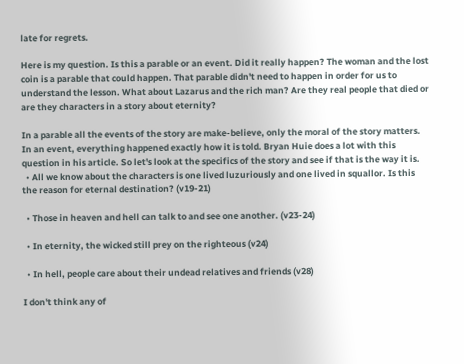late for regrets.

Here is my question. Is this a parable or an event. Did it really happen? The woman and the lost coin is a parable that could happen. That parable didn't need to happen in order for us to understand the lesson. What about Lazarus and the rich man? Are they real people that died or are they characters in a story about eternity?

In a parable all the events of the story are make-believe, only the moral of the story matters. In an event, everything happened exactly how it is told. Bryan Huie does a lot with this question in his article. So let's look at the specifics of the story and see if that is the way it is.
  • All we know about the characters is one lived luzuriously and one lived in squallor. Is this the reason for eternal destination? (v19-21)

  • Those in heaven and hell can talk to and see one another. (v23-24)

  • In eternity, the wicked still prey on the righteous (v24)

  • In hell, people care about their undead relatives and friends (v28)

I don't think any of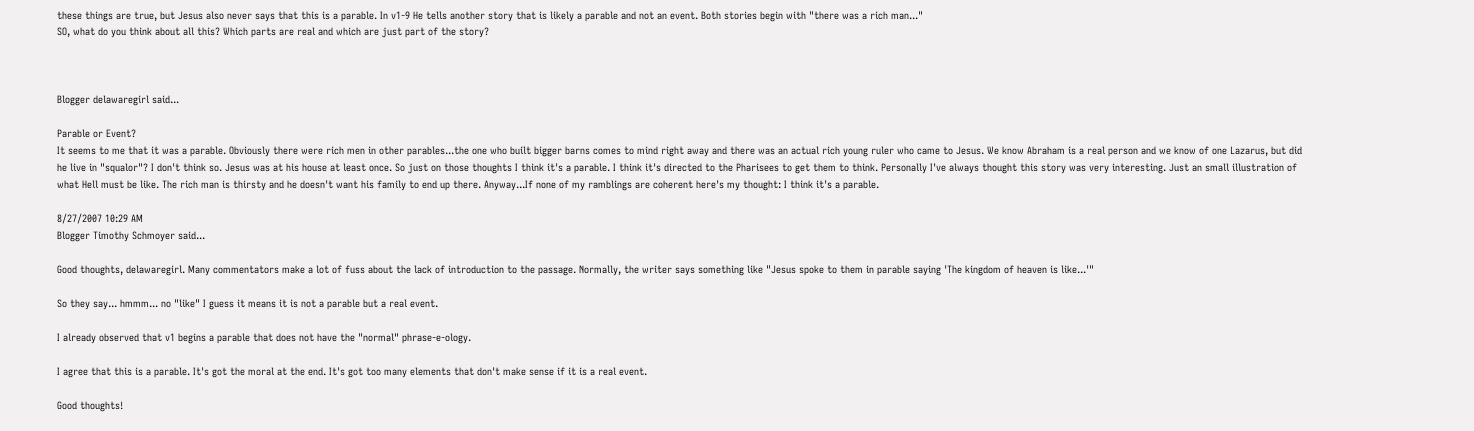these things are true, but Jesus also never says that this is a parable. In v1-9 He tells another story that is likely a parable and not an event. Both stories begin with "there was a rich man..."
SO, what do you think about all this? Which parts are real and which are just part of the story?



Blogger delawaregirl said...

Parable or Event?
It seems to me that it was a parable. Obviously there were rich men in other parables...the one who built bigger barns comes to mind right away and there was an actual rich young ruler who came to Jesus. We know Abraham is a real person and we know of one Lazarus, but did he live in "squalor"? I don't think so. Jesus was at his house at least once. So just on those thoughts I think it's a parable. I think it's directed to the Pharisees to get them to think. Personally I've always thought this story was very interesting. Just an small illustration of what Hell must be like. The rich man is thirsty and he doesn't want his family to end up there. Anyway...If none of my ramblings are coherent here's my thought: I think it's a parable.

8/27/2007 10:29 AM
Blogger Timothy Schmoyer said...

Good thoughts, delawaregirl. Many commentators make a lot of fuss about the lack of introduction to the passage. Normally, the writer says something like "Jesus spoke to them in parable saying 'The kingdom of heaven is like...'"

So they say... hmmm... no "like" I guess it means it is not a parable but a real event.

I already observed that v1 begins a parable that does not have the "normal" phrase-e-ology.

I agree that this is a parable. It's got the moral at the end. It's got too many elements that don't make sense if it is a real event.

Good thoughts!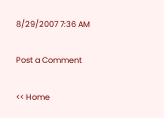8/29/2007 7:36 AM

Post a Comment

<< Home